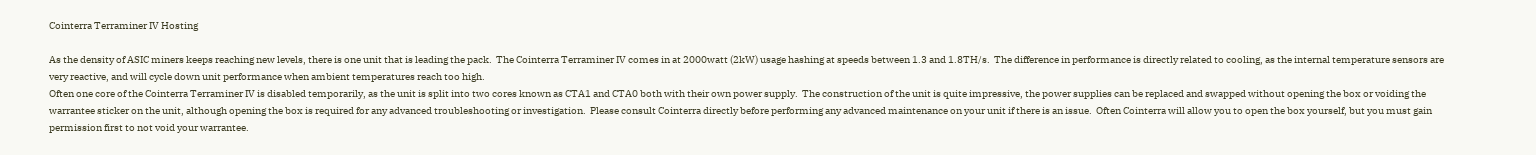Cointerra Terraminer IV Hosting

As the density of ASIC miners keeps reaching new levels, there is one unit that is leading the pack.  The Cointerra Terraminer IV comes in at 2000watt (2kW) usage hashing at speeds between 1.3 and 1.8TH/s.  The difference in performance is directly related to cooling, as the internal temperature sensors are very reactive, and will cycle down unit performance when ambient temperatures reach too high.
Often one core of the Cointerra Terraminer IV is disabled temporarily, as the unit is split into two cores known as CTA1 and CTA0 both with their own power supply.  The construction of the unit is quite impressive, the power supplies can be replaced and swapped without opening the box or voiding the warrantee sticker on the unit, although opening the box is required for any advanced troubleshooting or investigation.  Please consult Cointerra directly before performing any advanced maintenance on your unit if there is an issue.  Often Cointerra will allow you to open the box yourself, but you must gain permission first to not void your warrantee.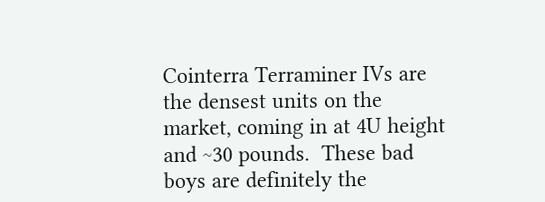Cointerra Terraminer IVs are the densest units on the market, coming in at 4U height and ~30 pounds.  These bad boys are definitely the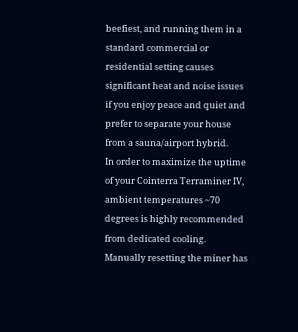beefiest, and running them in a standard commercial or residential setting causes significant heat and noise issues if you enjoy peace and quiet and prefer to separate your house from a sauna/airport hybrid.
In order to maximize the uptime of your Cointerra Terraminer IV, ambient temperatures ~70 degrees is highly recommended from dedicated cooling.  Manually resetting the miner has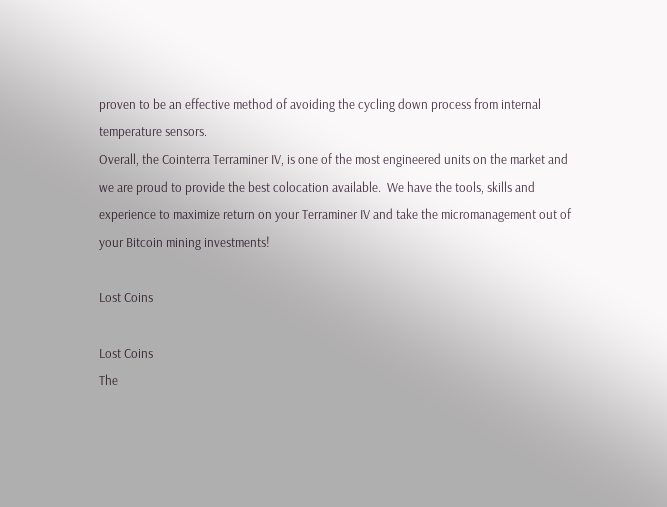proven to be an effective method of avoiding the cycling down process from internal temperature sensors.
Overall, the Cointerra Terraminer IV, is one of the most engineered units on the market and we are proud to provide the best colocation available.  We have the tools, skills and experience to maximize return on your Terraminer IV and take the micromanagement out of your Bitcoin mining investments!

Lost Coins

Lost Coins
The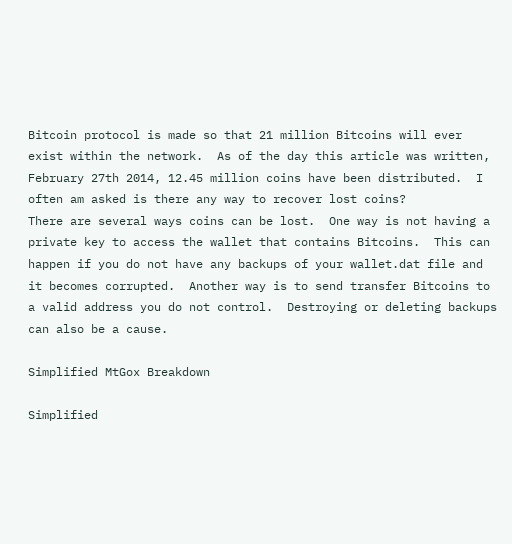Bitcoin protocol is made so that 21 million Bitcoins will ever exist within the network.  As of the day this article was written, February 27th 2014, 12.45 million coins have been distributed.  I often am asked is there any way to recover lost coins?
There are several ways coins can be lost.  One way is not having a private key to access the wallet that contains Bitcoins.  This can happen if you do not have any backups of your wallet.dat file and it becomes corrupted.  Another way is to send transfer Bitcoins to a valid address you do not control.  Destroying or deleting backups can also be a cause.

Simplified MtGox Breakdown

Simplified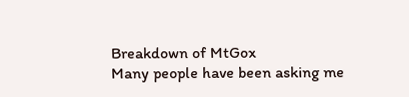Breakdown of MtGox
Many people have been asking me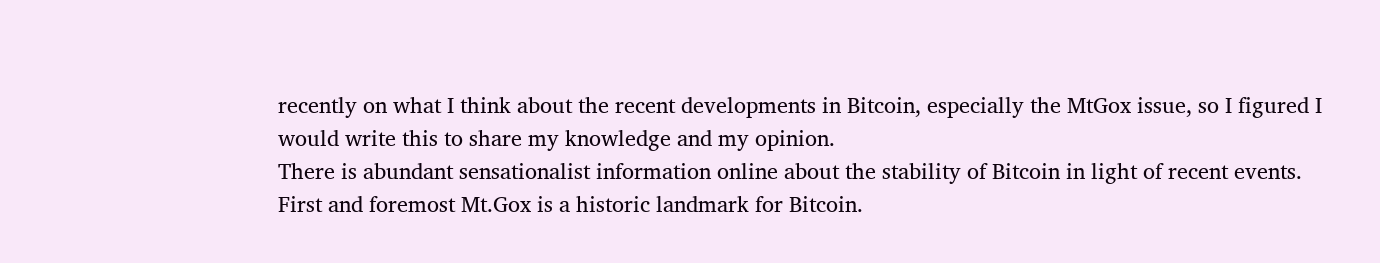recently on what I think about the recent developments in Bitcoin, especially the MtGox issue, so I figured I would write this to share my knowledge and my opinion.
There is abundant sensationalist information online about the stability of Bitcoin in light of recent events.  First and foremost Mt.Gox is a historic landmark for Bitcoin.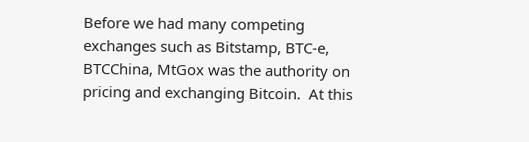Before we had many competing exchanges such as Bitstamp, BTC-e, BTCChina, MtGox was the authority on pricing and exchanging Bitcoin.  At this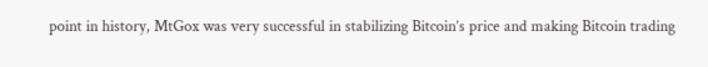point in history, MtGox was very successful in stabilizing Bitcoin’s price and making Bitcoin trading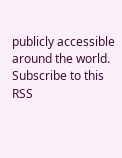publicly accessible around the world.
Subscribe to this RSS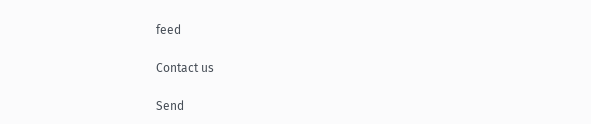feed

Contact us

Send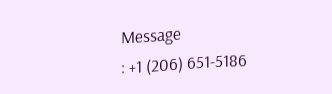Message
: +1 (206) 651-5186